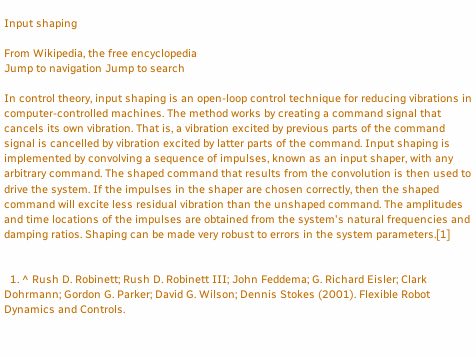Input shaping

From Wikipedia, the free encyclopedia
Jump to navigation Jump to search

In control theory, input shaping is an open-loop control technique for reducing vibrations in computer-controlled machines. The method works by creating a command signal that cancels its own vibration. That is, a vibration excited by previous parts of the command signal is cancelled by vibration excited by latter parts of the command. Input shaping is implemented by convolving a sequence of impulses, known as an input shaper, with any arbitrary command. The shaped command that results from the convolution is then used to drive the system. If the impulses in the shaper are chosen correctly, then the shaped command will excite less residual vibration than the unshaped command. The amplitudes and time locations of the impulses are obtained from the system's natural frequencies and damping ratios. Shaping can be made very robust to errors in the system parameters.[1]


  1. ^ Rush D. Robinett; Rush D. Robinett III; John Feddema; G. Richard Eisler; Clark Dohrmann; Gordon G. Parker; David G. Wilson; Dennis Stokes (2001). Flexible Robot Dynamics and Controls.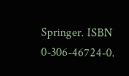Springer. ISBN 0-306-46724-0.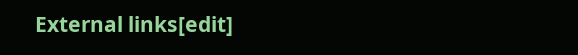External links[edit]